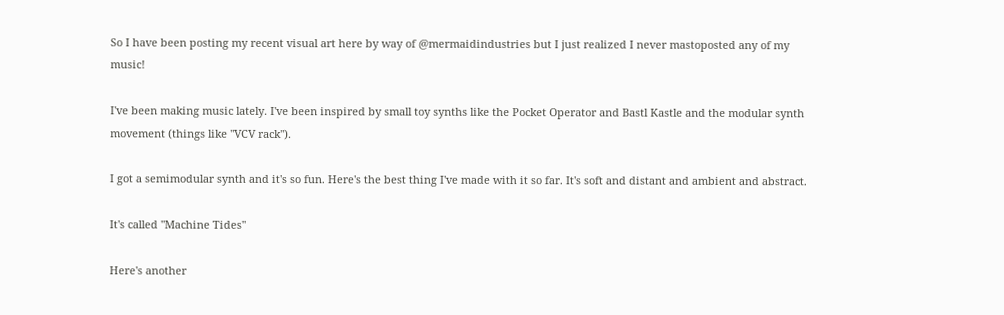So I have been posting my recent visual art here by way of @mermaidindustries but I just realized I never mastoposted any of my music!

I've been making music lately. I've been inspired by small toy synths like the Pocket Operator and Bastl Kastle and the modular synth movement (things like "VCV rack").

I got a semimodular synth and it's so fun. Here's the best thing I've made with it so far. It's soft and distant and ambient and abstract.

It's called "Machine Tides"

Here's another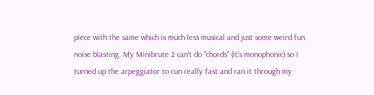piece with the same which is much less musical and just some weird fun noise blasting. My Minibrute 2 can't do "chords" (it's monophonic) so I turned up the arpeggiator to run really fast and ran it through my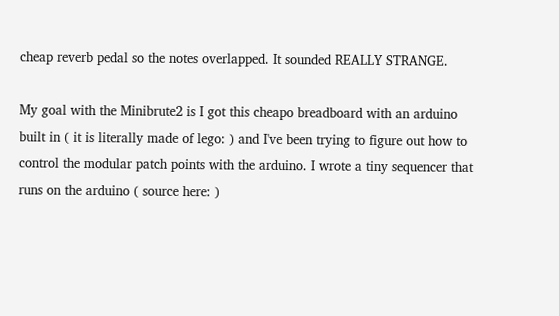cheap reverb pedal so the notes overlapped. It sounded REALLY STRANGE.

My goal with the Minibrute2 is I got this cheapo breadboard with an arduino built in ( it is literally made of lego: ) and I've been trying to figure out how to control the modular patch points with the arduino. I wrote a tiny sequencer that runs on the arduino ( source here: )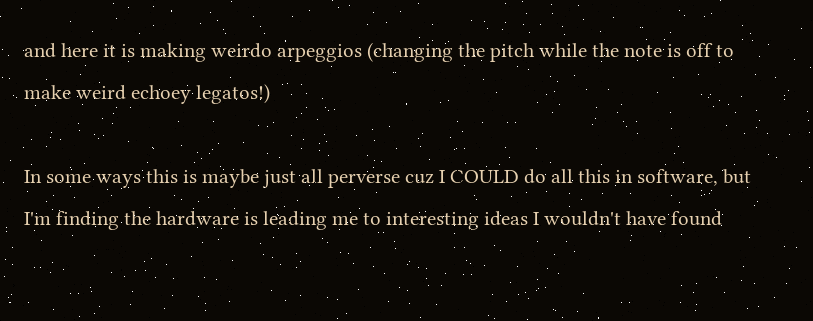and here it is making weirdo arpeggios (changing the pitch while the note is off to make weird echoey legatos!)

In some ways this is maybe just all perverse cuz I COULD do all this in software, but I'm finding the hardware is leading me to interesting ideas I wouldn't have found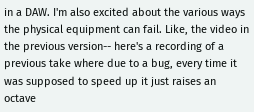in a DAW. I'm also excited about the various ways the physical equipment can fail. Like, the video in the previous version-- here's a recording of a previous take where due to a bug, every time it was supposed to speed up it just raises an octave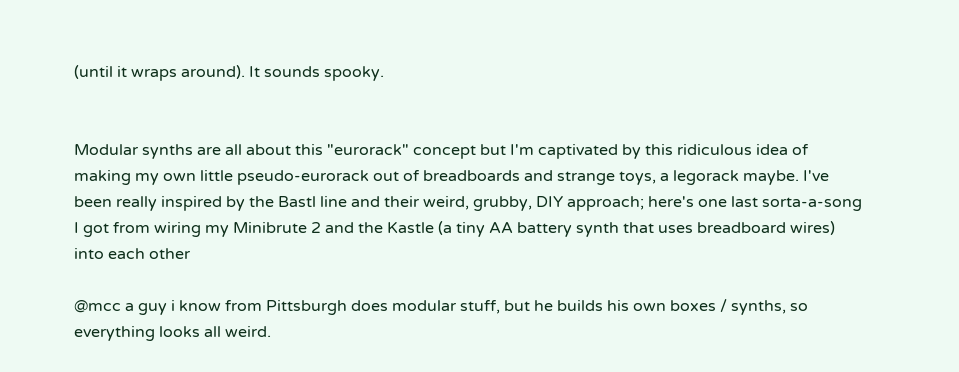(until it wraps around). It sounds spooky.


Modular synths are all about this "eurorack" concept but I'm captivated by this ridiculous idea of making my own little pseudo-eurorack out of breadboards and strange toys, a legorack maybe. I've been really inspired by the Bastl line and their weird, grubby, DIY approach; here's one last sorta-a-song I got from wiring my Minibrute 2 and the Kastle (a tiny AA battery synth that uses breadboard wires) into each other

@mcc a guy i know from Pittsburgh does modular stuff, but he builds his own boxes / synths, so everything looks all weird.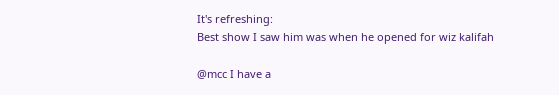It's refreshing:
Best show I saw him was when he opened for wiz kalifah

@mcc I have a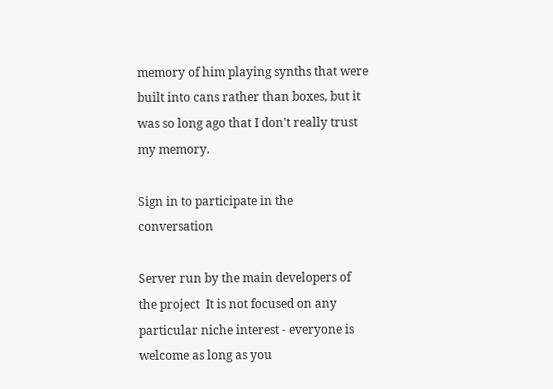memory of him playing synths that were built into cans rather than boxes, but it was so long ago that I don't really trust my memory.

Sign in to participate in the conversation

Server run by the main developers of the project  It is not focused on any particular niche interest - everyone is welcome as long as you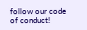follow our code of conduct!